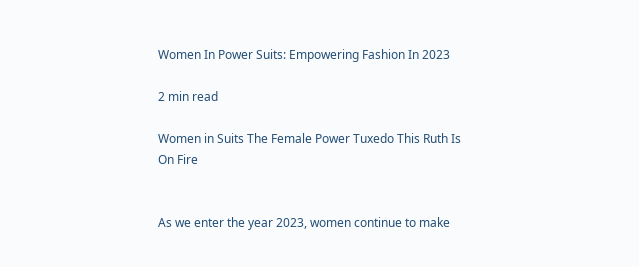Women In Power Suits: Empowering Fashion In 2023

2 min read

Women in Suits The Female Power Tuxedo This Ruth Is On Fire


As we enter the year 2023, women continue to make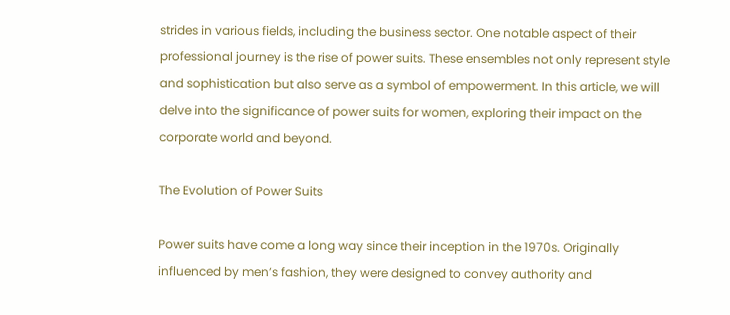strides in various fields, including the business sector. One notable aspect of their professional journey is the rise of power suits. These ensembles not only represent style and sophistication but also serve as a symbol of empowerment. In this article, we will delve into the significance of power suits for women, exploring their impact on the corporate world and beyond.

The Evolution of Power Suits

Power suits have come a long way since their inception in the 1970s. Originally influenced by men’s fashion, they were designed to convey authority and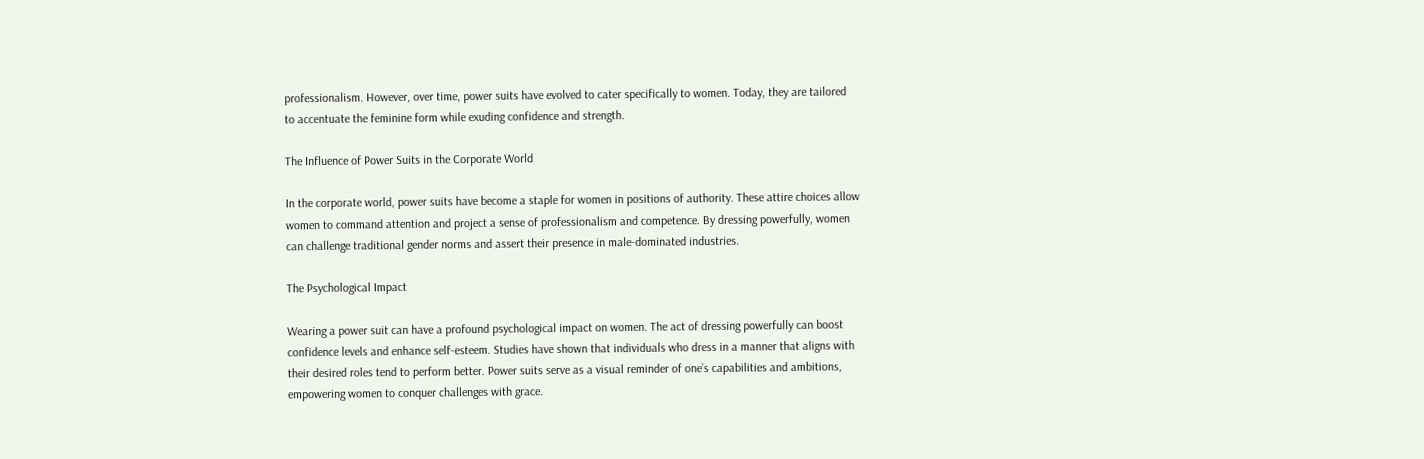professionalism. However, over time, power suits have evolved to cater specifically to women. Today, they are tailored to accentuate the feminine form while exuding confidence and strength.

The Influence of Power Suits in the Corporate World

In the corporate world, power suits have become a staple for women in positions of authority. These attire choices allow women to command attention and project a sense of professionalism and competence. By dressing powerfully, women can challenge traditional gender norms and assert their presence in male-dominated industries.

The Psychological Impact

Wearing a power suit can have a profound psychological impact on women. The act of dressing powerfully can boost confidence levels and enhance self-esteem. Studies have shown that individuals who dress in a manner that aligns with their desired roles tend to perform better. Power suits serve as a visual reminder of one’s capabilities and ambitions, empowering women to conquer challenges with grace.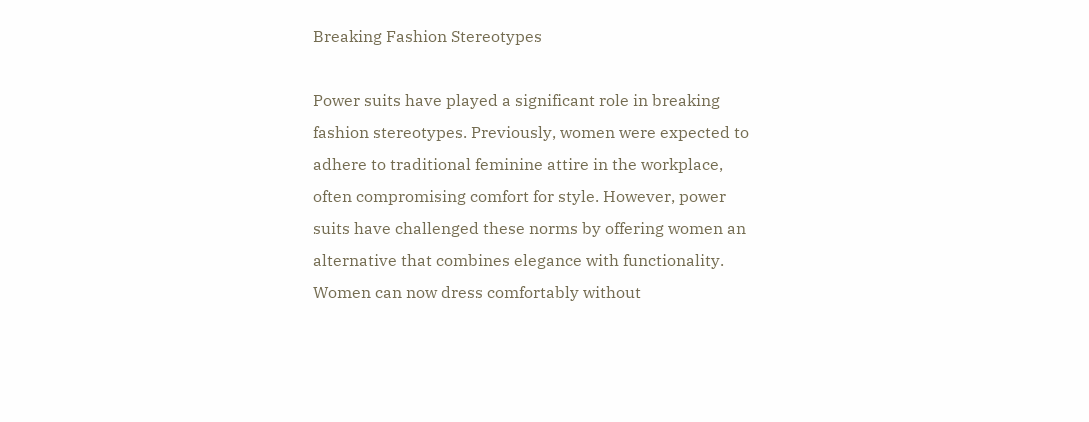Breaking Fashion Stereotypes

Power suits have played a significant role in breaking fashion stereotypes. Previously, women were expected to adhere to traditional feminine attire in the workplace, often compromising comfort for style. However, power suits have challenged these norms by offering women an alternative that combines elegance with functionality. Women can now dress comfortably without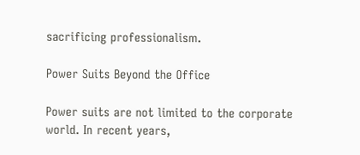sacrificing professionalism.

Power Suits Beyond the Office

Power suits are not limited to the corporate world. In recent years,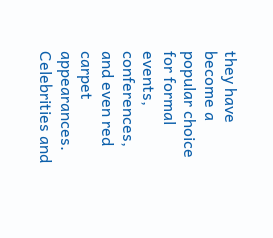they have become a popular choice for formal events, conferences, and even red carpet appearances. Celebrities and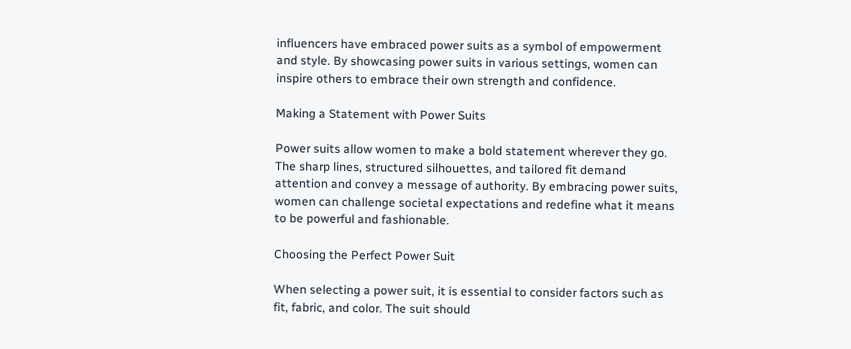influencers have embraced power suits as a symbol of empowerment and style. By showcasing power suits in various settings, women can inspire others to embrace their own strength and confidence.

Making a Statement with Power Suits

Power suits allow women to make a bold statement wherever they go. The sharp lines, structured silhouettes, and tailored fit demand attention and convey a message of authority. By embracing power suits, women can challenge societal expectations and redefine what it means to be powerful and fashionable.

Choosing the Perfect Power Suit

When selecting a power suit, it is essential to consider factors such as fit, fabric, and color. The suit should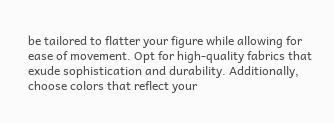be tailored to flatter your figure while allowing for ease of movement. Opt for high-quality fabrics that exude sophistication and durability. Additionally, choose colors that reflect your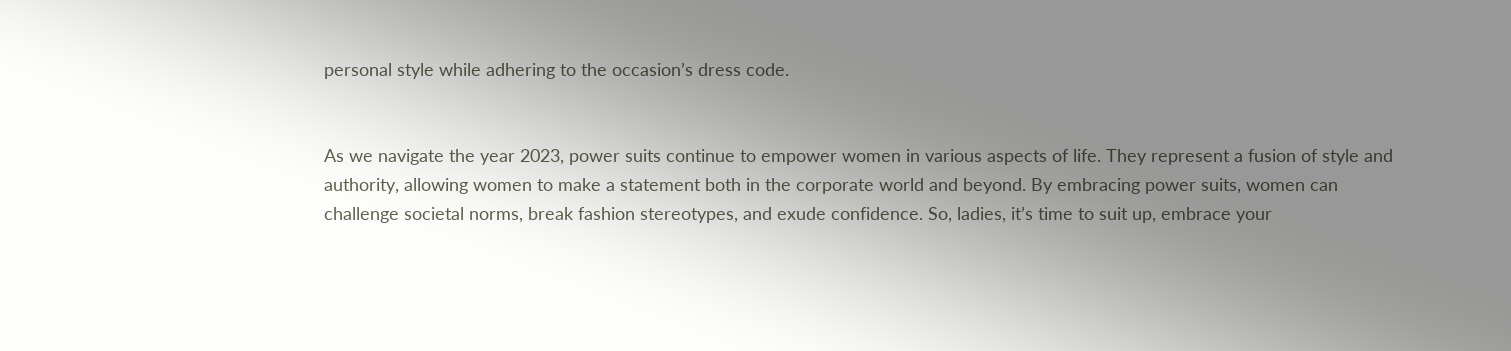personal style while adhering to the occasion’s dress code.


As we navigate the year 2023, power suits continue to empower women in various aspects of life. They represent a fusion of style and authority, allowing women to make a statement both in the corporate world and beyond. By embracing power suits, women can challenge societal norms, break fashion stereotypes, and exude confidence. So, ladies, it’s time to suit up, embrace your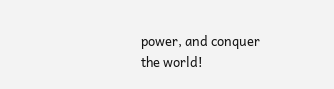power, and conquer the world!